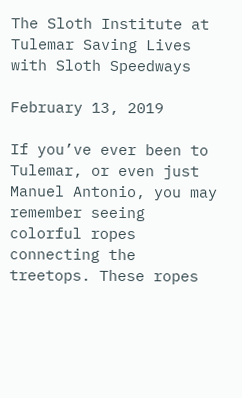The Sloth Institute at Tulemar Saving Lives with Sloth Speedways

February 13, 2019

If you’ve ever been to Tulemar, or even just Manuel Antonio, you may remember seeing colorful ropes connecting the treetops. These ropes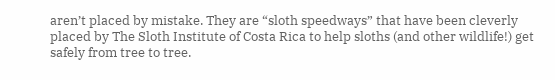aren’t placed by mistake. They are “sloth speedways” that have been cleverly placed by The Sloth Institute of Costa Rica to help sloths (and other wildlife!) get safely from tree to tree.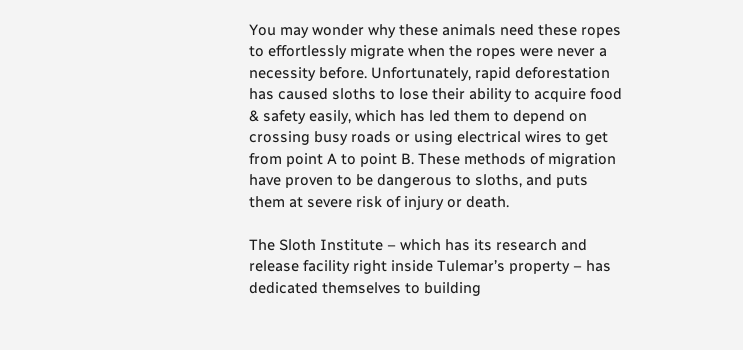You may wonder why these animals need these ropes to effortlessly migrate when the ropes were never a necessity before. Unfortunately, rapid deforestation has caused sloths to lose their ability to acquire food & safety easily, which has led them to depend on crossing busy roads or using electrical wires to get from point A to point B. These methods of migration have proven to be dangerous to sloths, and puts them at severe risk of injury or death.

The Sloth Institute – which has its research and release facility right inside Tulemar’s property – has dedicated themselves to building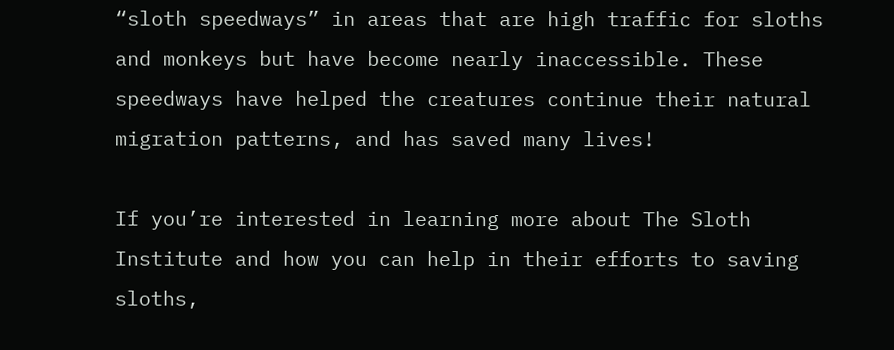“sloth speedways” in areas that are high traffic for sloths and monkeys but have become nearly inaccessible. These speedways have helped the creatures continue their natural migration patterns, and has saved many lives!

If you’re interested in learning more about The Sloth Institute and how you can help in their efforts to saving sloths,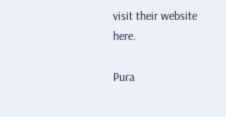visit their website here.

Pura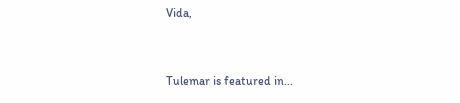Vida,


Tulemar is featured in...